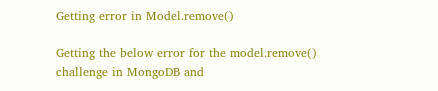Getting error in Model.remove()

Getting the below error for the model.remove() challenge in MongoDB and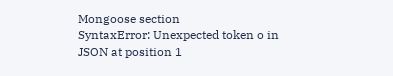Mongoose section
SyntaxError: Unexpected token o in JSON at position 1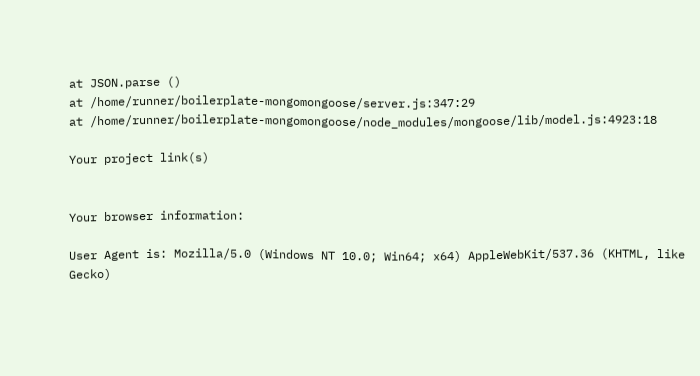at JSON.parse ()
at /home/runner/boilerplate-mongomongoose/server.js:347:29
at /home/runner/boilerplate-mongomongoose/node_modules/mongoose/lib/model.js:4923:18

Your project link(s)


Your browser information:

User Agent is: Mozilla/5.0 (Windows NT 10.0; Win64; x64) AppleWebKit/537.36 (KHTML, like Gecko)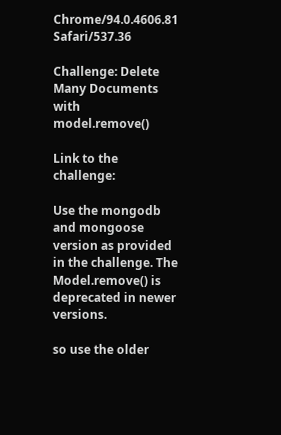Chrome/94.0.4606.81 Safari/537.36

Challenge: Delete Many Documents with model.remove()

Link to the challenge:

Use the mongodb and mongoose version as provided in the challenge. The Model.remove() is deprecated in newer versions.

so use the older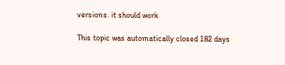versions. it should work

This topic was automatically closed 182 days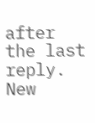after the last reply. New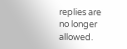replies are no longer allowed.